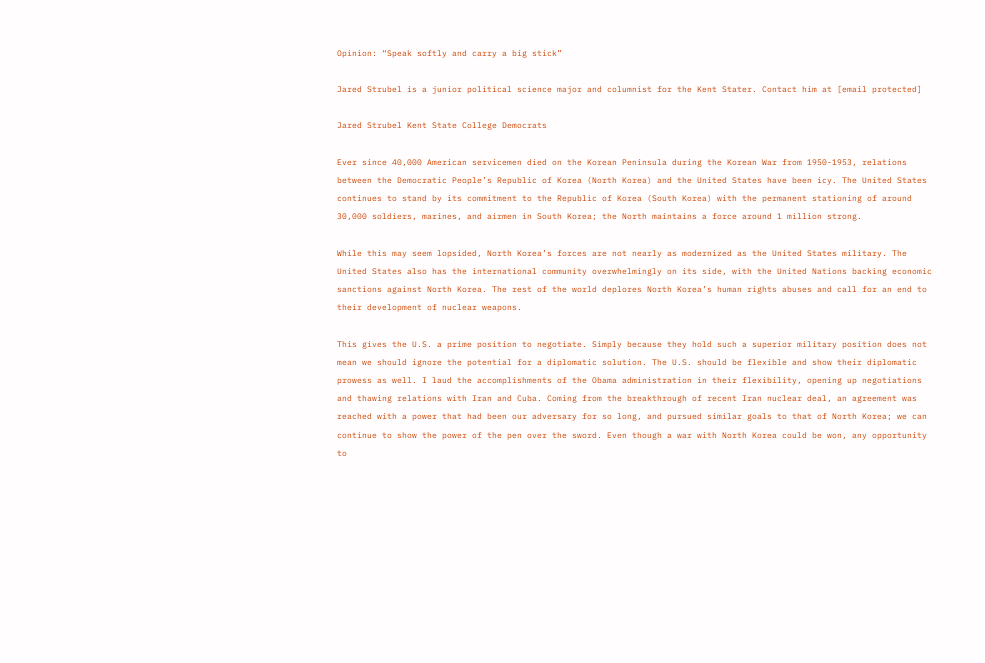Opinion: “Speak softly and carry a big stick”

Jared Strubel is a junior political science major and columnist for the Kent Stater. Contact him at [email protected]

Jared Strubel Kent State College Democrats

Ever since 40,000 American servicemen died on the Korean Peninsula during the Korean War from 1950-1953, relations between the Democratic People’s Republic of Korea (North Korea) and the United States have been icy. The United States continues to stand by its commitment to the Republic of Korea (South Korea) with the permanent stationing of around 30,000 soldiers, marines, and airmen in South Korea; the North maintains a force around 1 million strong.

While this may seem lopsided, North Korea’s forces are not nearly as modernized as the United States military. The United States also has the international community overwhelmingly on its side, with the United Nations backing economic sanctions against North Korea. The rest of the world deplores North Korea’s human rights abuses and call for an end to their development of nuclear weapons.

This gives the U.S. a prime position to negotiate. Simply because they hold such a superior military position does not mean we should ignore the potential for a diplomatic solution. The U.S. should be flexible and show their diplomatic prowess as well. I laud the accomplishments of the Obama administration in their flexibility, opening up negotiations and thawing relations with Iran and Cuba. Coming from the breakthrough of recent Iran nuclear deal, an agreement was reached with a power that had been our adversary for so long, and pursued similar goals to that of North Korea; we can continue to show the power of the pen over the sword. Even though a war with North Korea could be won, any opportunity to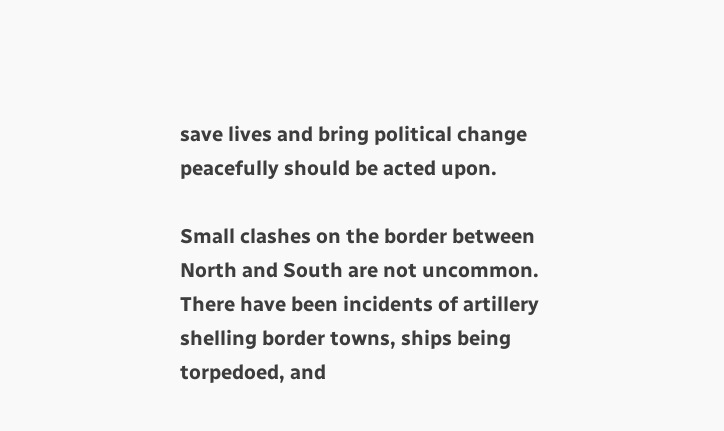save lives and bring political change peacefully should be acted upon.

Small clashes on the border between North and South are not uncommon. There have been incidents of artillery shelling border towns, ships being torpedoed, and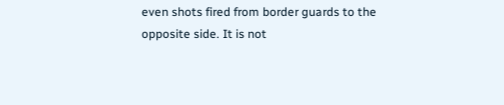even shots fired from border guards to the opposite side. It is not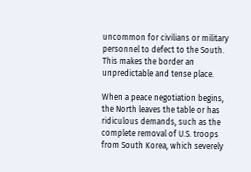uncommon for civilians or military personnel to defect to the South. This makes the border an unpredictable and tense place.

When a peace negotiation begins, the North leaves the table or has ridiculous demands, such as the complete removal of U.S. troops from South Korea, which severely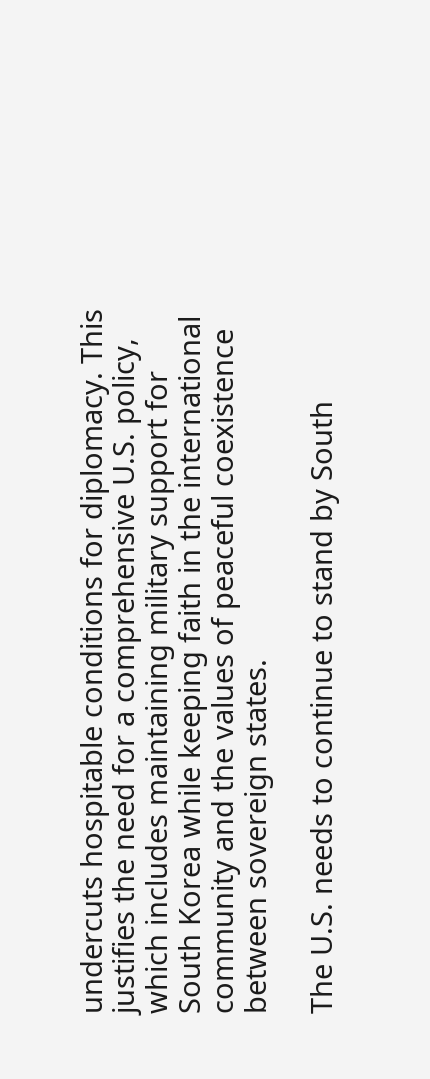undercuts hospitable conditions for diplomacy. This justifies the need for a comprehensive U.S. policy, which includes maintaining military support for South Korea while keeping faith in the international community and the values of peaceful coexistence between sovereign states.

The U.S. needs to continue to stand by South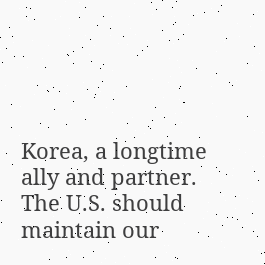Korea, a longtime ally and partner. The U.S. should maintain our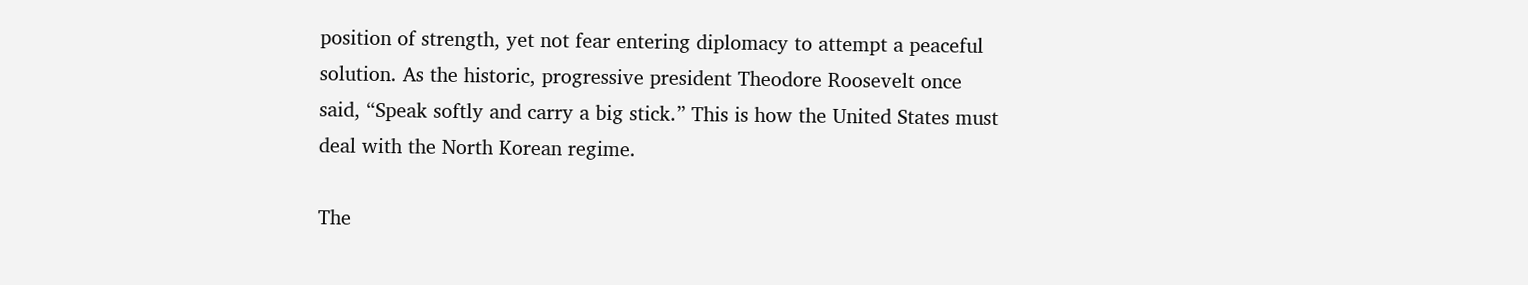position of strength, yet not fear entering diplomacy to attempt a peaceful solution. As the historic, progressive president Theodore Roosevelt once said, “Speak softly and carry a big stick.” This is how the United States must deal with the North Korean regime.

The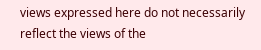views expressed here do not necessarily reflect the views of the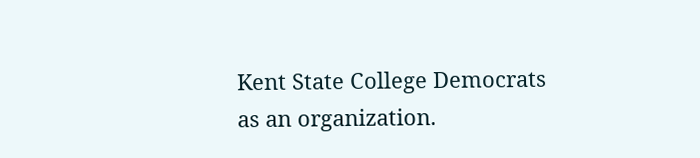Kent State College Democrats as an organization.